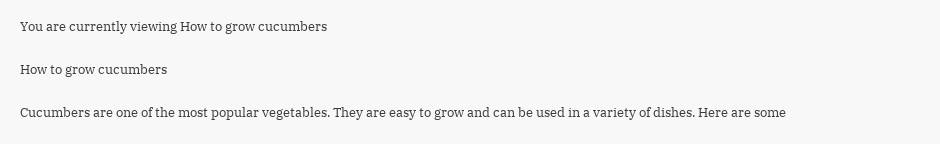You are currently viewing How to grow cucumbers

How to grow cucumbers

Cucumbers are one of the most popular vegetables. They are easy to grow and can be used in a variety of dishes. Here are some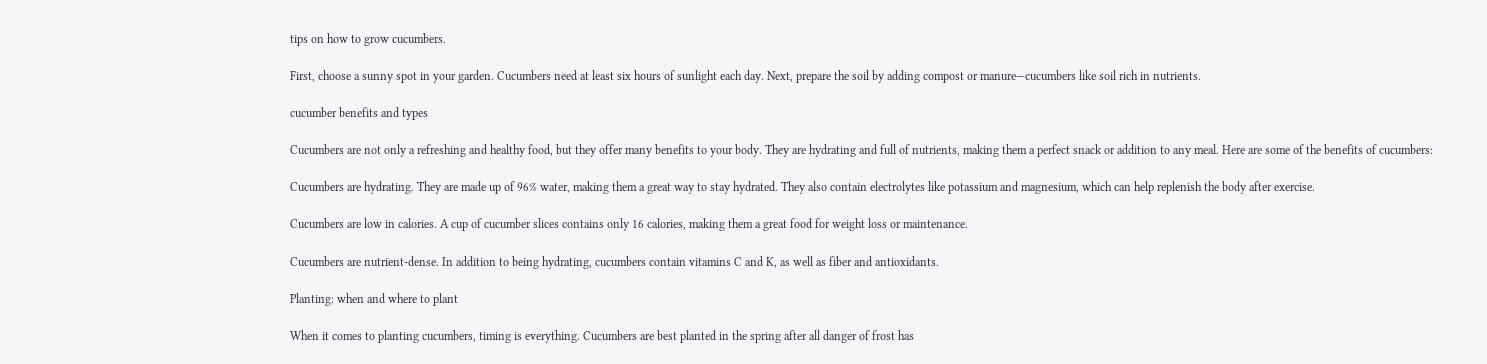tips on how to grow cucumbers.

First, choose a sunny spot in your garden. Cucumbers need at least six hours of sunlight each day. Next, prepare the soil by adding compost or manure—cucumbers like soil rich in nutrients.

cucumber benefits and types

Cucumbers are not only a refreshing and healthy food, but they offer many benefits to your body. They are hydrating and full of nutrients, making them a perfect snack or addition to any meal. Here are some of the benefits of cucumbers:

Cucumbers are hydrating. They are made up of 96% water, making them a great way to stay hydrated. They also contain electrolytes like potassium and magnesium, which can help replenish the body after exercise.

Cucumbers are low in calories. A cup of cucumber slices contains only 16 calories, making them a great food for weight loss or maintenance.

Cucumbers are nutrient-dense. In addition to being hydrating, cucumbers contain vitamins C and K, as well as fiber and antioxidants.

Planting: when and where to plant

When it comes to planting cucumbers, timing is everything. Cucumbers are best planted in the spring after all danger of frost has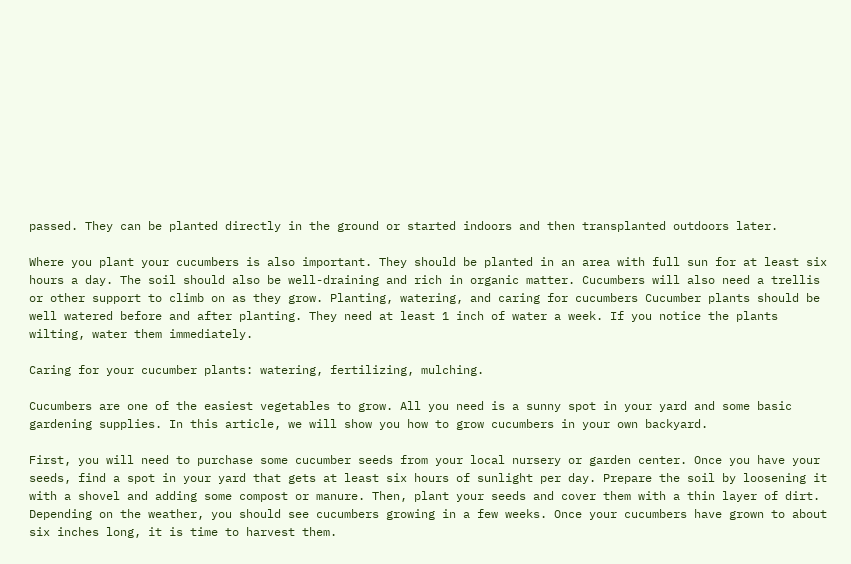passed. They can be planted directly in the ground or started indoors and then transplanted outdoors later.

Where you plant your cucumbers is also important. They should be planted in an area with full sun for at least six hours a day. The soil should also be well-draining and rich in organic matter. Cucumbers will also need a trellis or other support to climb on as they grow. Planting, watering, and caring for cucumbers Cucumber plants should be well watered before and after planting. They need at least 1 inch of water a week. If you notice the plants wilting, water them immediately.

Caring for your cucumber plants: watering, fertilizing, mulching.

Cucumbers are one of the easiest vegetables to grow. All you need is a sunny spot in your yard and some basic gardening supplies. In this article, we will show you how to grow cucumbers in your own backyard.

First, you will need to purchase some cucumber seeds from your local nursery or garden center. Once you have your seeds, find a spot in your yard that gets at least six hours of sunlight per day. Prepare the soil by loosening it with a shovel and adding some compost or manure. Then, plant your seeds and cover them with a thin layer of dirt. Depending on the weather, you should see cucumbers growing in a few weeks. Once your cucumbers have grown to about six inches long, it is time to harvest them.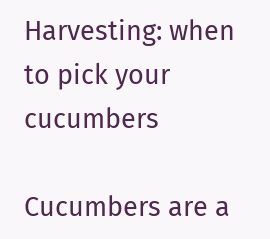Harvesting: when to pick your cucumbers

Cucumbers are a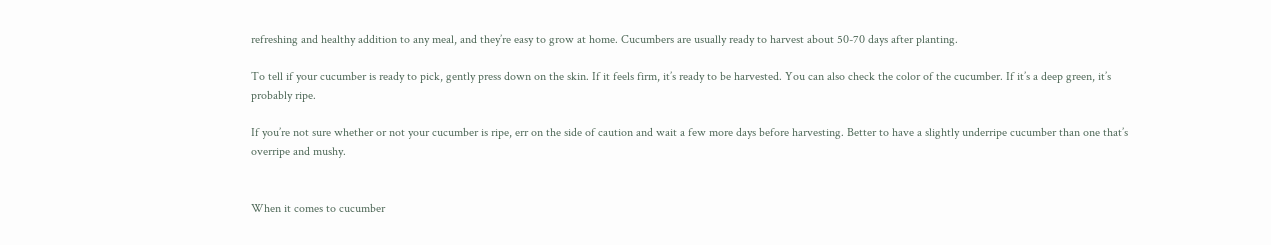refreshing and healthy addition to any meal, and they’re easy to grow at home. Cucumbers are usually ready to harvest about 50-70 days after planting.

To tell if your cucumber is ready to pick, gently press down on the skin. If it feels firm, it’s ready to be harvested. You can also check the color of the cucumber. If it’s a deep green, it’s probably ripe.

If you’re not sure whether or not your cucumber is ripe, err on the side of caution and wait a few more days before harvesting. Better to have a slightly underripe cucumber than one that’s overripe and mushy.


When it comes to cucumber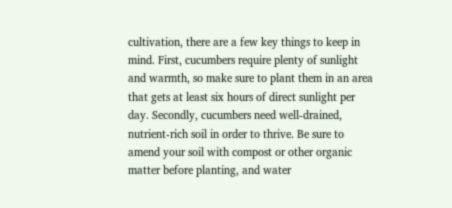cultivation, there are a few key things to keep in mind. First, cucumbers require plenty of sunlight and warmth, so make sure to plant them in an area that gets at least six hours of direct sunlight per day. Secondly, cucumbers need well-drained, nutrient-rich soil in order to thrive. Be sure to amend your soil with compost or other organic matter before planting, and water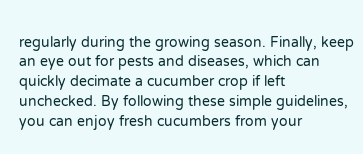regularly during the growing season. Finally, keep an eye out for pests and diseases, which can quickly decimate a cucumber crop if left unchecked. By following these simple guidelines, you can enjoy fresh cucumbers from your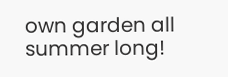own garden all summer long!